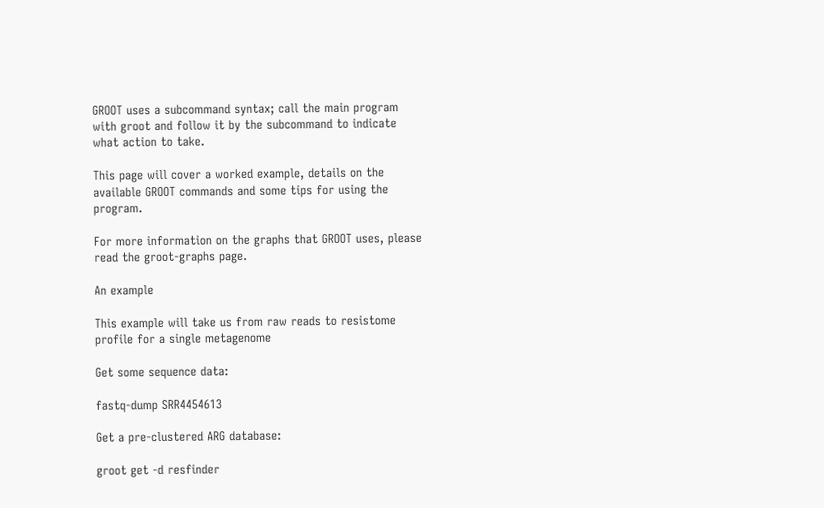GROOT uses a subcommand syntax; call the main program with groot and follow it by the subcommand to indicate what action to take.

This page will cover a worked example, details on the available GROOT commands and some tips for using the program.

For more information on the graphs that GROOT uses, please read the groot-graphs page.

An example

This example will take us from raw reads to resistome profile for a single metagenome

Get some sequence data:

fastq-dump SRR4454613

Get a pre-clustered ARG database:

groot get -d resfinder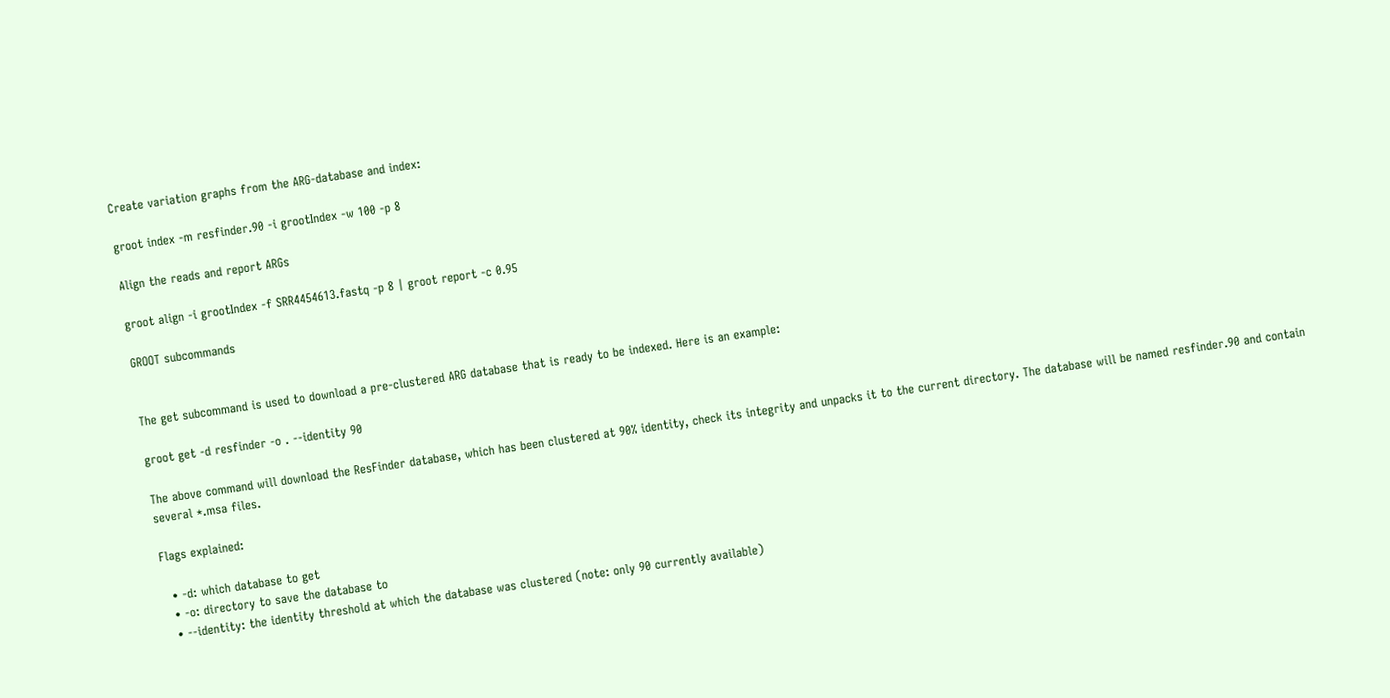Create variation graphs from the ARG-database and index:

groot index -m resfinder.90 -i grootIndex -w 100 -p 8

Align the reads and report ARGs

groot align -i grootIndex -f SRR4454613.fastq -p 8 | groot report -c 0.95

GROOT subcommands


The get subcommand is used to download a pre-clustered ARG database that is ready to be indexed. Here is an example:

groot get -d resfinder -o . --identity 90

The above command will download the ResFinder database, which has been clustered at 90% identity, check its integrity and unpacks it to the current directory. The database will be named resfinder.90 and contain several *.msa files.

Flags explained:

  • -d: which database to get
  • -o: directory to save the database to
  • --identity: the identity threshold at which the database was clustered (note: only 90 currently available)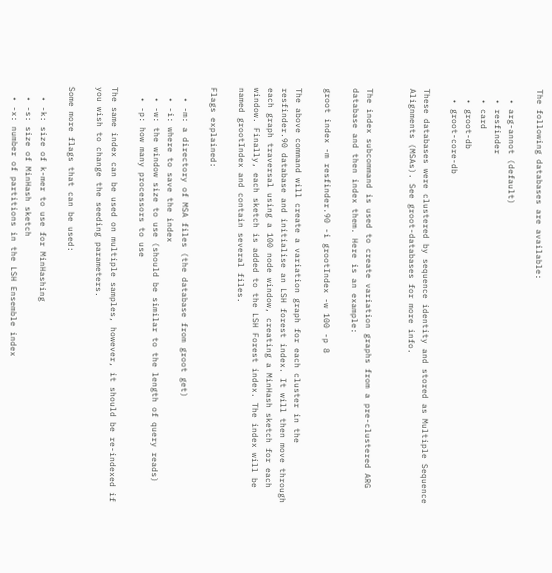The following databases are available:

  • arg-annot (default)
  • resfinder
  • card
  • groot-db
  • groot-core-db

These databases were clustered by sequence identity and stored as Multiple Sequence Alignments (MSAs). See groot-databases for more info.


The index subcommand is used to create variation graphs from a pre-clustered ARG database and then index them. Here is an example:

groot index -m resfinder.90 -i grootIndex -w 100 -p 8

The above command will create a variation graph for each cluster in the resfinder.90 database and initialise an LSH forest index. It will then move through each graph traversal using a 100 node window, creating a MinHash sketch for each window. Finally, each sketch is added to the LSH Forest index. The index will be named grootIndex and contain several files.

Flags explained:

  • -m: a directory of MSA files (the database from groot get)
  • -i: where to save the index
  • -w: the window size to use (should be similar to the length of query reads)
  • -p: how many processors to use

The same index can be used on multiple samples, however, it should be re-indexed if you wish to change the seeding parameters.

Some more flags that can be used:

  • -k: size of k-mer to use for MinHashing
  • -s: size of MinHash sketch
  • -x: number of partitions in the LSH Ensemble index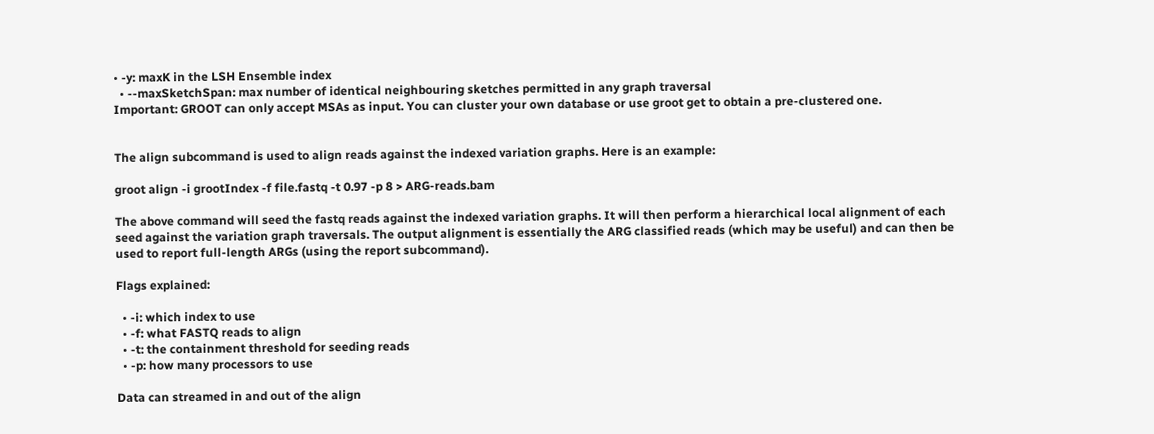• -y: maxK in the LSH Ensemble index
  • --maxSketchSpan: max number of identical neighbouring sketches permitted in any graph traversal
Important: GROOT can only accept MSAs as input. You can cluster your own database or use groot get to obtain a pre-clustered one.


The align subcommand is used to align reads against the indexed variation graphs. Here is an example:

groot align -i grootIndex -f file.fastq -t 0.97 -p 8 > ARG-reads.bam

The above command will seed the fastq reads against the indexed variation graphs. It will then perform a hierarchical local alignment of each seed against the variation graph traversals. The output alignment is essentially the ARG classified reads (which may be useful) and can then be used to report full-length ARGs (using the report subcommand).

Flags explained:

  • -i: which index to use
  • -f: what FASTQ reads to align
  • -t: the containment threshold for seeding reads
  • -p: how many processors to use

Data can streamed in and out of the align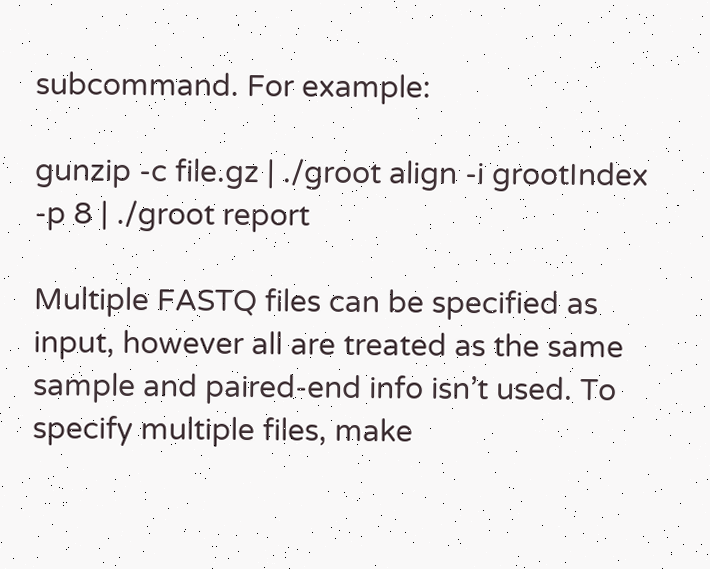subcommand. For example:

gunzip -c file.gz | ./groot align -i grootIndex -p 8 | ./groot report

Multiple FASTQ files can be specified as input, however all are treated as the same sample and paired-end info isn’t used. To specify multiple files, make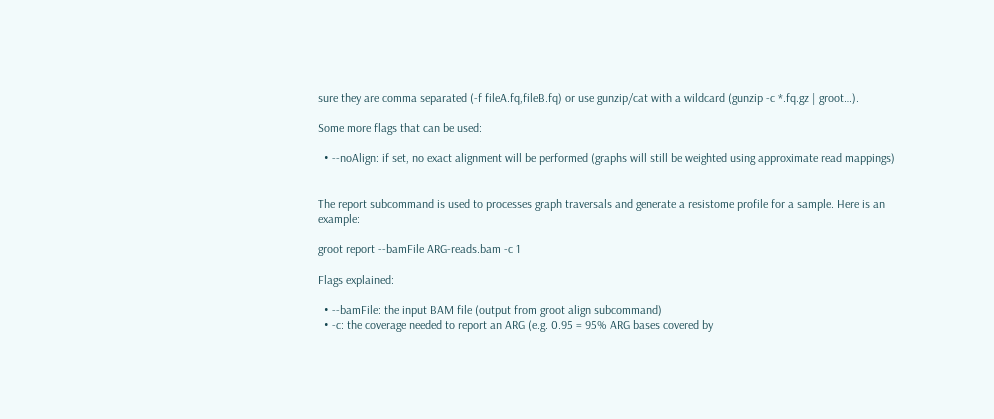sure they are comma separated (-f fileA.fq,fileB.fq) or use gunzip/cat with a wildcard (gunzip -c *.fq.gz | groot…).

Some more flags that can be used:

  • --noAlign: if set, no exact alignment will be performed (graphs will still be weighted using approximate read mappings)


The report subcommand is used to processes graph traversals and generate a resistome profile for a sample. Here is an example:

groot report --bamFile ARG-reads.bam -c 1

Flags explained:

  • --bamFile: the input BAM file (output from groot align subcommand)
  • -c: the coverage needed to report an ARG (e.g. 0.95 = 95% ARG bases covered by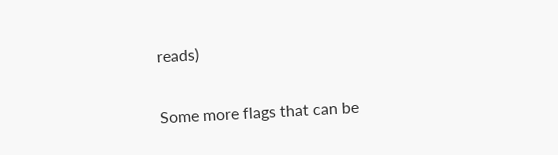reads)

Some more flags that can be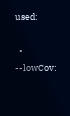used:

  • --lowCov: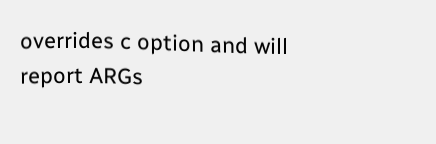overrides c option and will report ARGs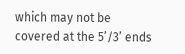which may not be covered at the 5’/3’ ends